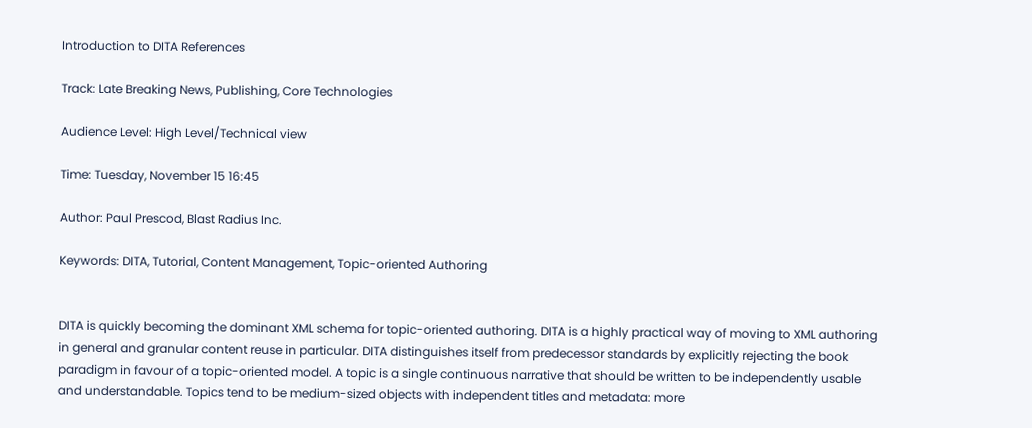Introduction to DITA References

Track: Late Breaking News, Publishing, Core Technologies

Audience Level: High Level/Technical view

Time: Tuesday, November 15 16:45

Author: Paul Prescod, Blast Radius Inc.

Keywords: DITA, Tutorial, Content Management, Topic-oriented Authoring


DITA is quickly becoming the dominant XML schema for topic-oriented authoring. DITA is a highly practical way of moving to XML authoring in general and granular content reuse in particular. DITA distinguishes itself from predecessor standards by explicitly rejecting the book paradigm in favour of a topic-oriented model. A topic is a single continuous narrative that should be written to be independently usable and understandable. Topics tend to be medium-sized objects with independent titles and metadata: more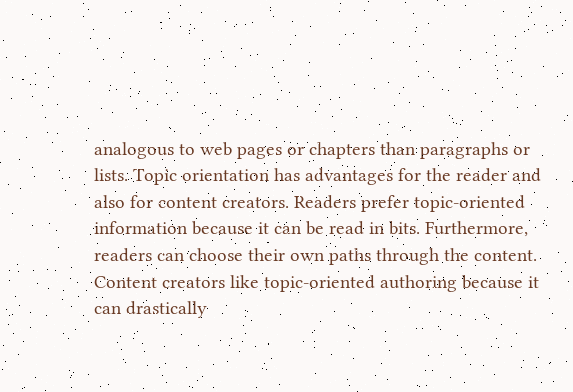analogous to web pages or chapters than paragraphs or lists. Topic orientation has advantages for the reader and also for content creators. Readers prefer topic-oriented information because it can be read in bits. Furthermore, readers can choose their own paths through the content. Content creators like topic-oriented authoring because it can drastically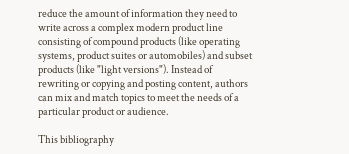reduce the amount of information they need to write across a complex modern product line consisting of compound products (like operating systems, product suites or automobiles) and subset products (like "light versions"). Instead of rewriting or copying and posting content, authors can mix and match topics to meet the needs of a particular product or audience.

This bibliography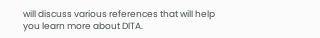will discuss various references that will help you learn more about DITA.